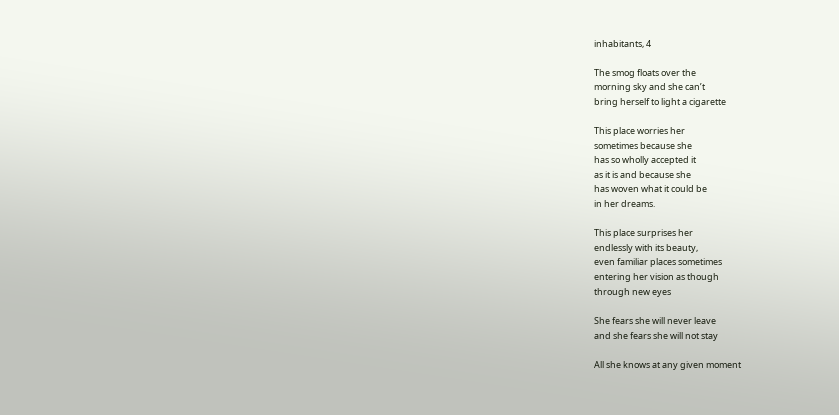inhabitants, 4

The smog floats over the
morning sky and she can’t
bring herself to light a cigarette

This place worries her
sometimes because she
has so wholly accepted it
as it is and because she
has woven what it could be
in her dreams.

This place surprises her
endlessly with its beauty,
even familiar places sometimes
entering her vision as though
through new eyes

She fears she will never leave
and she fears she will not stay

All she knows at any given moment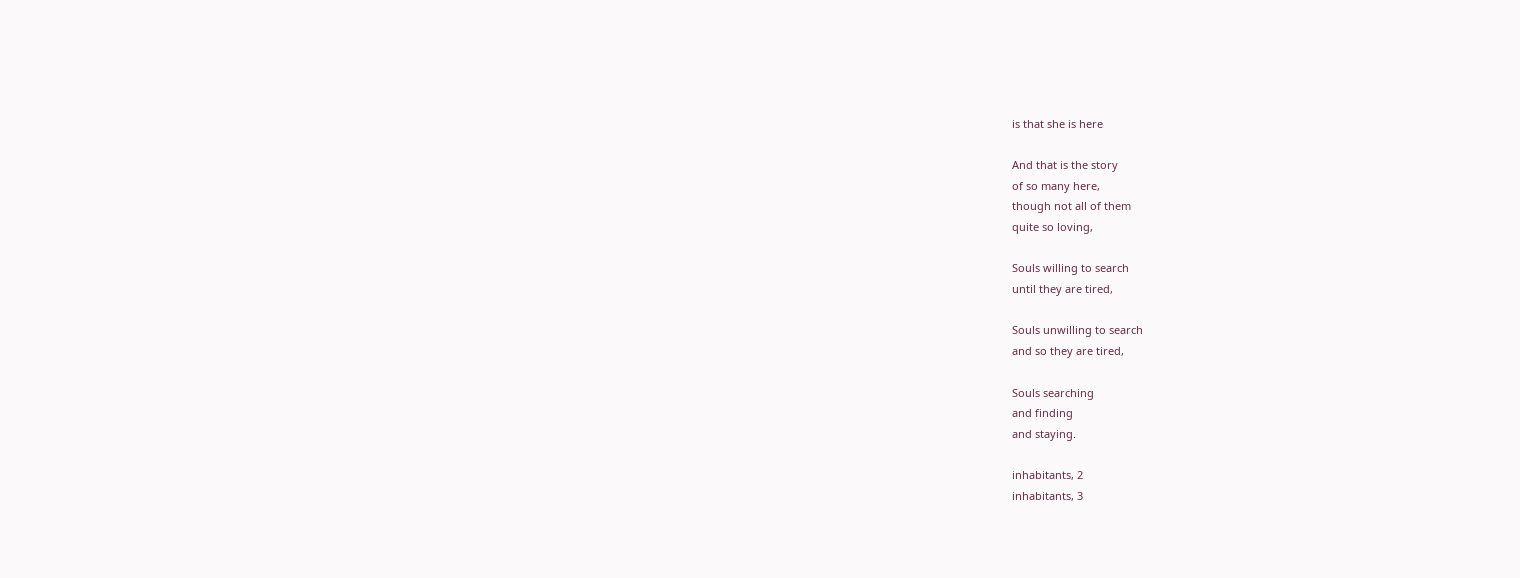is that she is here

And that is the story
of so many here,
though not all of them
quite so loving,

Souls willing to search
until they are tired,

Souls unwilling to search
and so they are tired,

Souls searching
and finding
and staying.

inhabitants, 2
inhabitants, 3